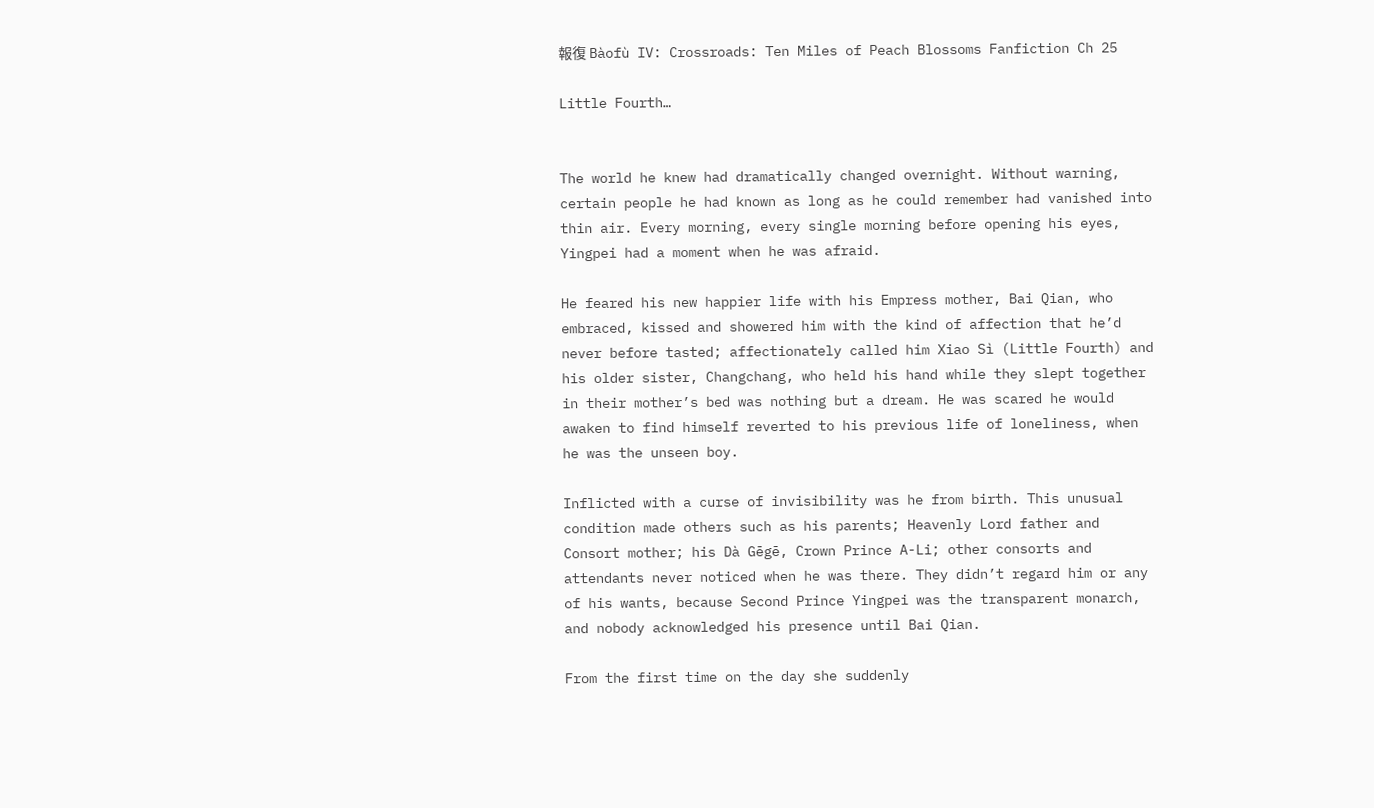報復 Bàofù IV: Crossroads: Ten Miles of Peach Blossoms Fanfiction Ch 25

Little Fourth…


The world he knew had dramatically changed overnight. Without warning, certain people he had known as long as he could remember had vanished into thin air. Every morning, every single morning before opening his eyes, Yingpei had a moment when he was afraid.

He feared his new happier life with his Empress mother, Bai Qian, who embraced, kissed and showered him with the kind of affection that he’d never before tasted; affectionately called him Xiao Sì (Little Fourth) and his older sister, Changchang, who held his hand while they slept together in their mother’s bed was nothing but a dream. He was scared he would awaken to find himself reverted to his previous life of loneliness, when he was the unseen boy.

Inflicted with a curse of invisibility was he from birth. This unusual condition made others such as his parents; Heavenly Lord father and Consort mother; his Dà Gēgē, Crown Prince A-Li; other consorts and attendants never noticed when he was there. They didn’t regard him or any of his wants, because Second Prince Yingpei was the transparent monarch, and nobody acknowledged his presence until Bai Qian.

From the first time on the day she suddenly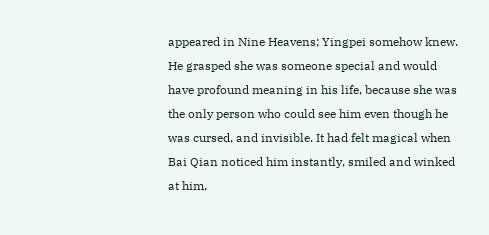appeared in Nine Heavens; Yingpei somehow knew. He grasped she was someone special and would have profound meaning in his life, because she was the only person who could see him even though he was cursed, and invisible. It had felt magical when Bai Qian noticed him instantly, smiled and winked at him,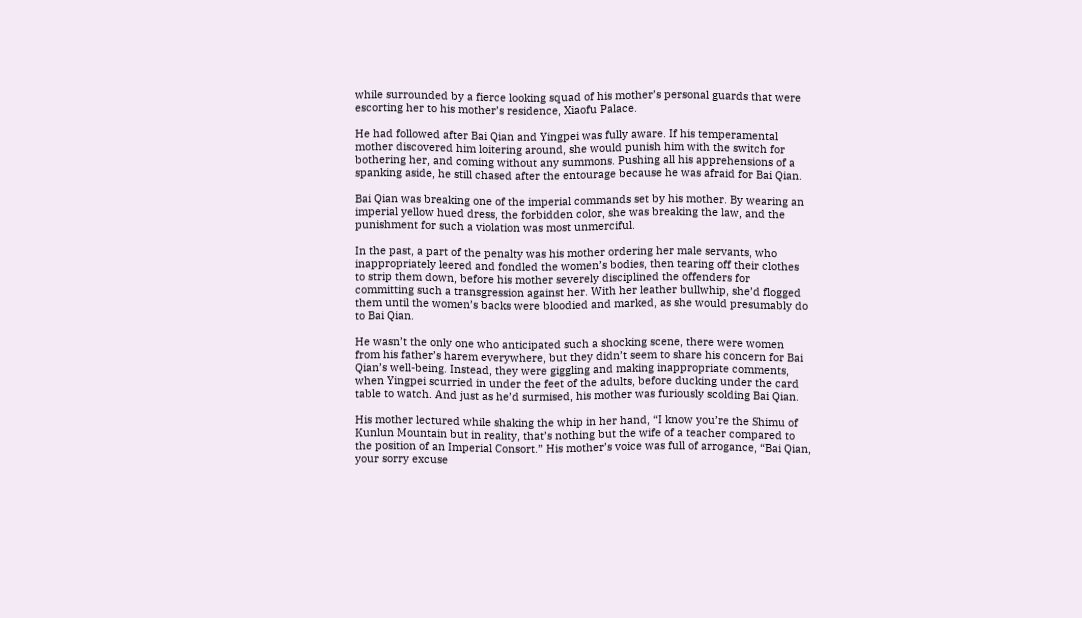while surrounded by a fierce looking squad of his mother’s personal guards that were escorting her to his mother’s residence, Xiaofu Palace.

He had followed after Bai Qian and Yingpei was fully aware. If his temperamental mother discovered him loitering around, she would punish him with the switch for bothering her, and coming without any summons. Pushing all his apprehensions of a spanking aside, he still chased after the entourage because he was afraid for Bai Qian.

Bai Qian was breaking one of the imperial commands set by his mother. By wearing an imperial yellow hued dress, the forbidden color, she was breaking the law, and the punishment for such a violation was most unmerciful.

In the past, a part of the penalty was his mother ordering her male servants, who inappropriately leered and fondled the women’s bodies, then tearing off their clothes to strip them down, before his mother severely disciplined the offenders for committing such a transgression against her. With her leather bullwhip, she’d flogged them until the women’s backs were bloodied and marked, as she would presumably do to Bai Qian.

He wasn’t the only one who anticipated such a shocking scene, there were women from his father’s harem everywhere, but they didn’t seem to share his concern for Bai Qian’s well-being. Instead, they were giggling and making inappropriate comments, when Yingpei scurried in under the feet of the adults, before ducking under the card table to watch. And just as he’d surmised, his mother was furiously scolding Bai Qian.

His mother lectured while shaking the whip in her hand, “I know you’re the Shimu of Kunlun Mountain but in reality, that’s nothing but the wife of a teacher compared to the position of an Imperial Consort.” His mother’s voice was full of arrogance, “Bai Qian, your sorry excuse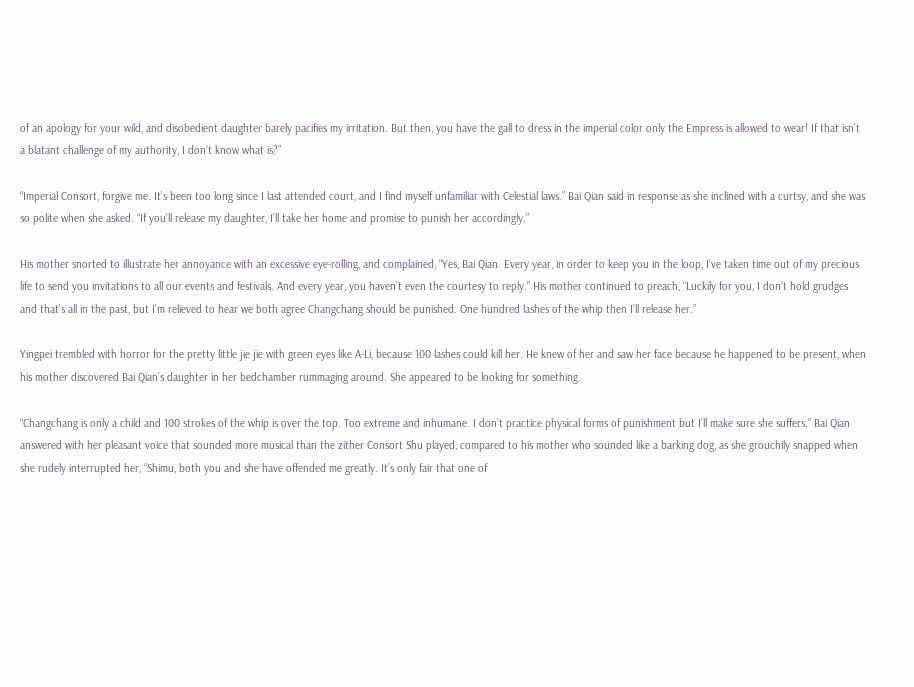of an apology for your wild, and disobedient daughter barely pacifies my irritation. But then, you have the gall to dress in the imperial color only the Empress is allowed to wear! If that isn’t a blatant challenge of my authority, I don’t know what is?”

“Imperial Consort, forgive me. It’s been too long since I last attended court, and I find myself unfamiliar with Celestial laws.” Bai Qian said in response as she inclined with a curtsy, and she was so polite when she asked. “If you’ll release my daughter, I’ll take her home and promise to punish her accordingly.”

His mother snorted to illustrate her annoyance with an excessive eye-rolling, and complained, “Yes, Bai Qian. Every year, in order to keep you in the loop, I’ve taken time out of my precious life to send you invitations to all our events and festivals. And every year, you haven’t even the courtesy to reply.” His mother continued to preach, “Luckily for you, I don’t hold grudges and that’s all in the past, but I’m relieved to hear we both agree Changchang should be punished. One hundred lashes of the whip then I’ll release her.”

Yingpei trembled with horror for the pretty little jie jie with green eyes like A-Li, because 100 lashes could kill her. He knew of her and saw her face because he happened to be present, when his mother discovered Bai Qian’s daughter in her bedchamber rummaging around. She appeared to be looking for something.

“Changchang is only a child and 100 strokes of the whip is over the top. Too extreme and inhumane. I don’t practice physical forms of punishment but I’ll make sure she suffers.” Bai Qian answered with her pleasant voice that sounded more musical than the zither Consort Shu played, compared to his mother who sounded like a barking dog, as she grouchily snapped when she rudely interrupted her, “Shimu, both you and she have offended me greatly. It’s only fair that one of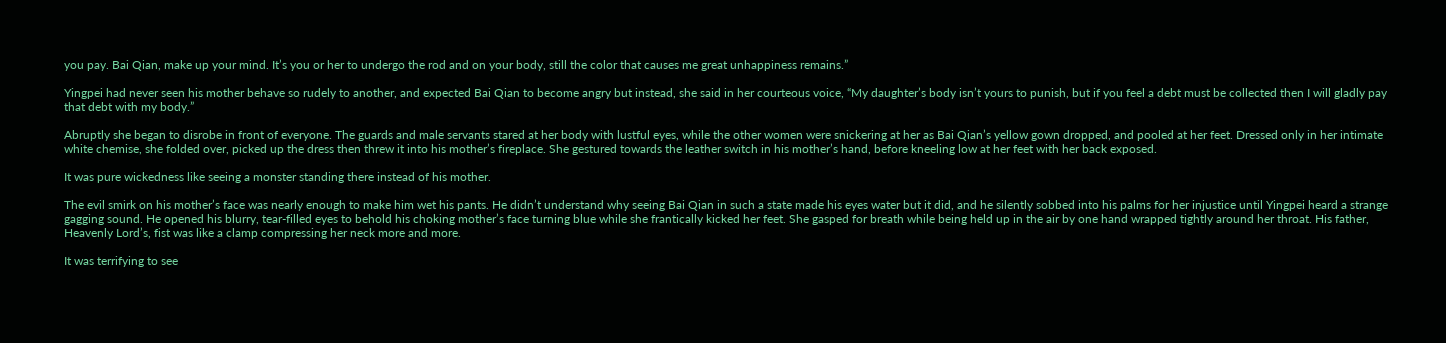you pay. Bai Qian, make up your mind. It’s you or her to undergo the rod and on your body, still the color that causes me great unhappiness remains.”

Yingpei had never seen his mother behave so rudely to another, and expected Bai Qian to become angry but instead, she said in her courteous voice, “My daughter’s body isn’t yours to punish, but if you feel a debt must be collected then I will gladly pay that debt with my body.”

Abruptly she began to disrobe in front of everyone. The guards and male servants stared at her body with lustful eyes, while the other women were snickering at her as Bai Qian’s yellow gown dropped, and pooled at her feet. Dressed only in her intimate white chemise, she folded over, picked up the dress then threw it into his mother’s fireplace. She gestured towards the leather switch in his mother’s hand, before kneeling low at her feet with her back exposed.

It was pure wickedness like seeing a monster standing there instead of his mother.

The evil smirk on his mother’s face was nearly enough to make him wet his pants. He didn’t understand why seeing Bai Qian in such a state made his eyes water but it did, and he silently sobbed into his palms for her injustice until Yingpei heard a strange gagging sound. He opened his blurry, tear-filled eyes to behold his choking mother’s face turning blue while she frantically kicked her feet. She gasped for breath while being held up in the air by one hand wrapped tightly around her throat. His father, Heavenly Lord’s, fist was like a clamp compressing her neck more and more.

It was terrifying to see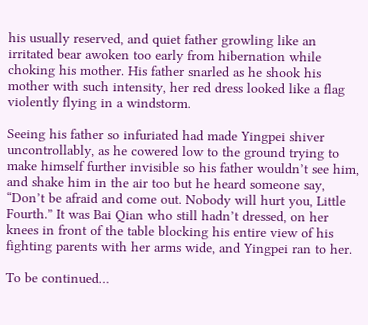his usually reserved, and quiet father growling like an irritated bear awoken too early from hibernation while choking his mother. His father snarled as he shook his mother with such intensity, her red dress looked like a flag violently flying in a windstorm.

Seeing his father so infuriated had made Yingpei shiver uncontrollably, as he cowered low to the ground trying to make himself further invisible so his father wouldn’t see him, and shake him in the air too but he heard someone say, “Don’t be afraid and come out. Nobody will hurt you, Little Fourth.” It was Bai Qian who still hadn’t dressed, on her knees in front of the table blocking his entire view of his fighting parents with her arms wide, and Yingpei ran to her.

To be continued…